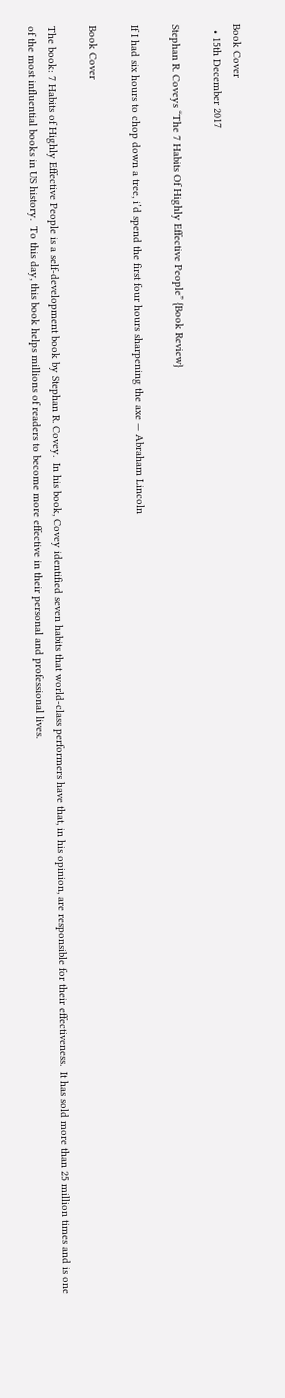Book Cover
  • 15th December 2017

Stephan R. Coveys “The 7 Habits Of Highly Effective People” {Book Review}

If I had six hours to chop down a tree, i’d spend the first four hours sharpening the axe — Abraham Lincoln

Book Cover

The book: 7 Habits of Highly Effective People is a self-development book by Stephan R. Covey.  In his book, Covey identified seven habits that world-class performers have that, in his opinion, are responsible for their effectiveness.  It has sold more than 25 million times and is one of the most influential books in US history.  To this day, this book helps millions of readers to become more effective in their personal and professional lives.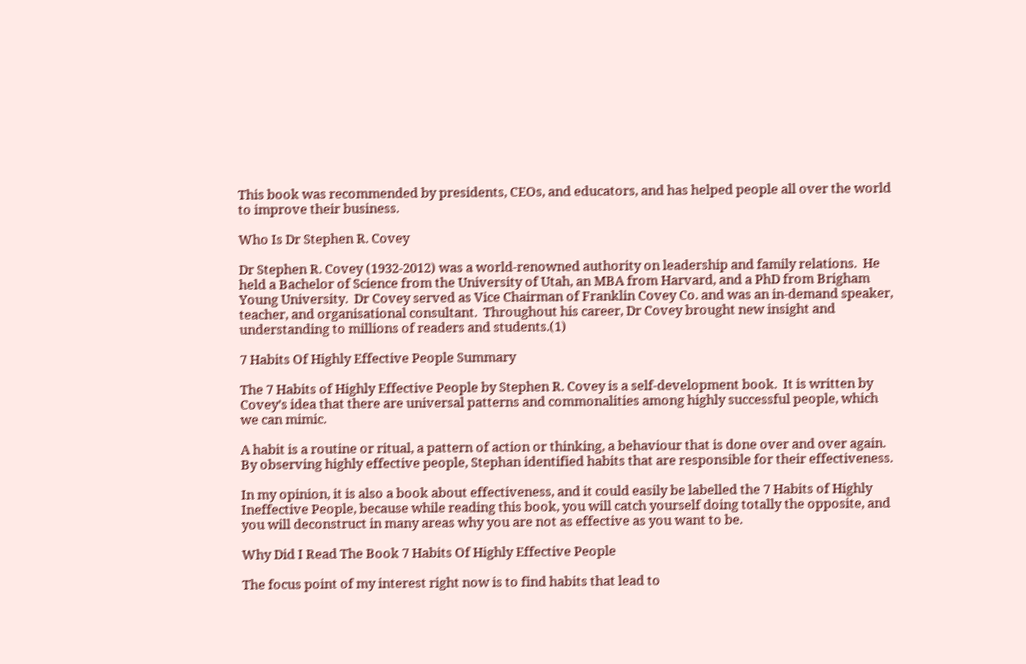This book was recommended by presidents, CEOs, and educators, and has helped people all over the world to improve their business.

Who Is Dr Stephen R. Covey

Dr Stephen R. Covey (1932-2012) was a world-renowned authority on leadership and family relations.  He held a Bachelor of Science from the University of Utah, an MBA from Harvard, and a PhD from Brigham Young University.  Dr Covey served as Vice Chairman of Franklin Covey Co. and was an in-demand speaker, teacher, and organisational consultant.  Throughout his career, Dr Covey brought new insight and understanding to millions of readers and students.(1)

7 Habits Of Highly Effective People Summary

The 7 Habits of Highly Effective People by Stephen R. Covey is a self-development book.  It is written by Covey’s idea that there are universal patterns and commonalities among highly successful people, which we can mimic.

A habit is a routine or ritual, a pattern of action or thinking, a behaviour that is done over and over again.  By observing highly effective people, Stephan identified habits that are responsible for their effectiveness.

In my opinion, it is also a book about effectiveness, and it could easily be labelled the 7 Habits of Highly Ineffective People, because while reading this book, you will catch yourself doing totally the opposite, and you will deconstruct in many areas why you are not as effective as you want to be.

Why Did I Read The Book 7 Habits Of Highly Effective People

The focus point of my interest right now is to find habits that lead to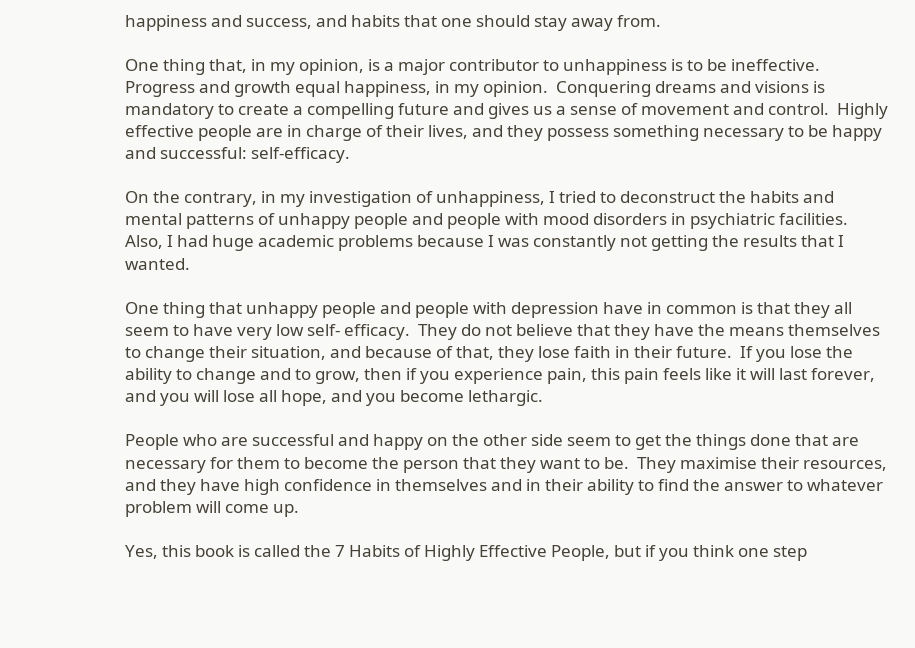happiness and success, and habits that one should stay away from.

One thing that, in my opinion, is a major contributor to unhappiness is to be ineffective.  Progress and growth equal happiness, in my opinion.  Conquering dreams and visions is mandatory to create a compelling future and gives us a sense of movement and control.  Highly effective people are in charge of their lives, and they possess something necessary to be happy and successful: self-efficacy.

On the contrary, in my investigation of unhappiness, I tried to deconstruct the habits and mental patterns of unhappy people and people with mood disorders in psychiatric facilities.  Also, I had huge academic problems because I was constantly not getting the results that I wanted.

One thing that unhappy people and people with depression have in common is that they all seem to have very low self- efficacy.  They do not believe that they have the means themselves to change their situation, and because of that, they lose faith in their future.  If you lose the ability to change and to grow, then if you experience pain, this pain feels like it will last forever, and you will lose all hope, and you become lethargic.

People who are successful and happy on the other side seem to get the things done that are necessary for them to become the person that they want to be.  They maximise their resources, and they have high confidence in themselves and in their ability to find the answer to whatever problem will come up.

Yes, this book is called the 7 Habits of Highly Effective People, but if you think one step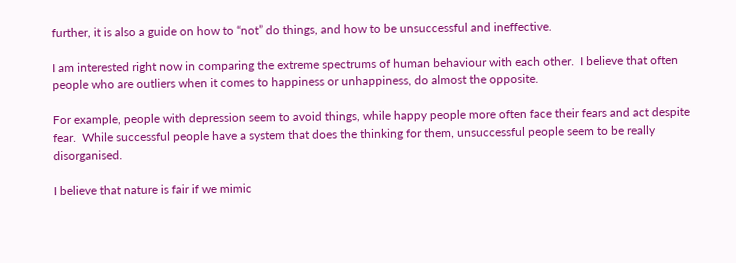further, it is also a guide on how to “not” do things, and how to be unsuccessful and ineffective.

I am interested right now in comparing the extreme spectrums of human behaviour with each other.  I believe that often people who are outliers when it comes to happiness or unhappiness, do almost the opposite.

For example, people with depression seem to avoid things, while happy people more often face their fears and act despite fear.  While successful people have a system that does the thinking for them, unsuccessful people seem to be really disorganised.

I believe that nature is fair if we mimic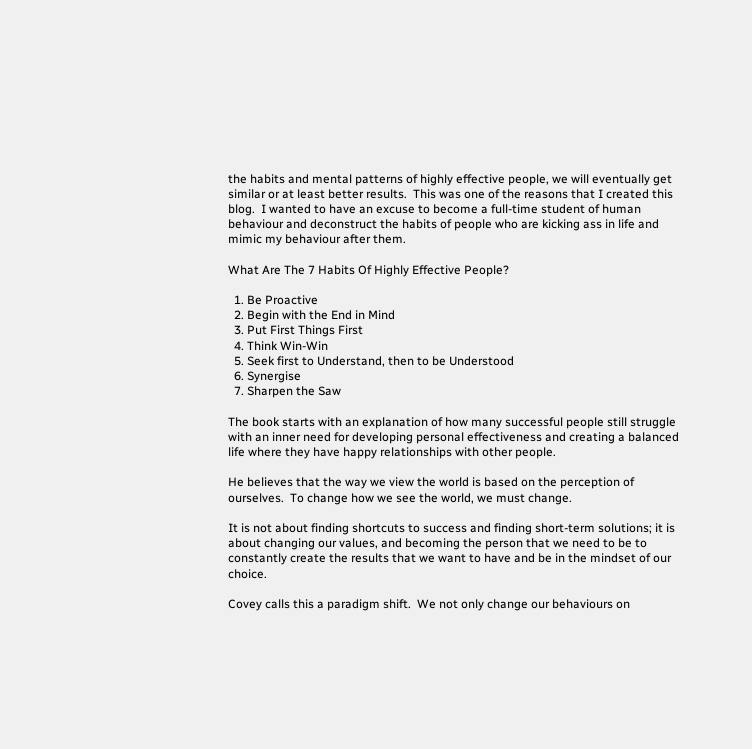the habits and mental patterns of highly effective people, we will eventually get similar or at least better results.  This was one of the reasons that I created this blog.  I wanted to have an excuse to become a full-time student of human behaviour and deconstruct the habits of people who are kicking ass in life and mimic my behaviour after them.

What Are The 7 Habits Of Highly Effective People?

  1. Be Proactive
  2. Begin with the End in Mind
  3. Put First Things First
  4. Think Win-Win
  5. Seek first to Understand, then to be Understood
  6. Synergise
  7. Sharpen the Saw

The book starts with an explanation of how many successful people still struggle with an inner need for developing personal effectiveness and creating a balanced life where they have happy relationships with other people.

He believes that the way we view the world is based on the perception of ourselves.  To change how we see the world, we must change.

It is not about finding shortcuts to success and finding short-term solutions; it is about changing our values, and becoming the person that we need to be to constantly create the results that we want to have and be in the mindset of our choice.

Covey calls this a paradigm shift.  We not only change our behaviours on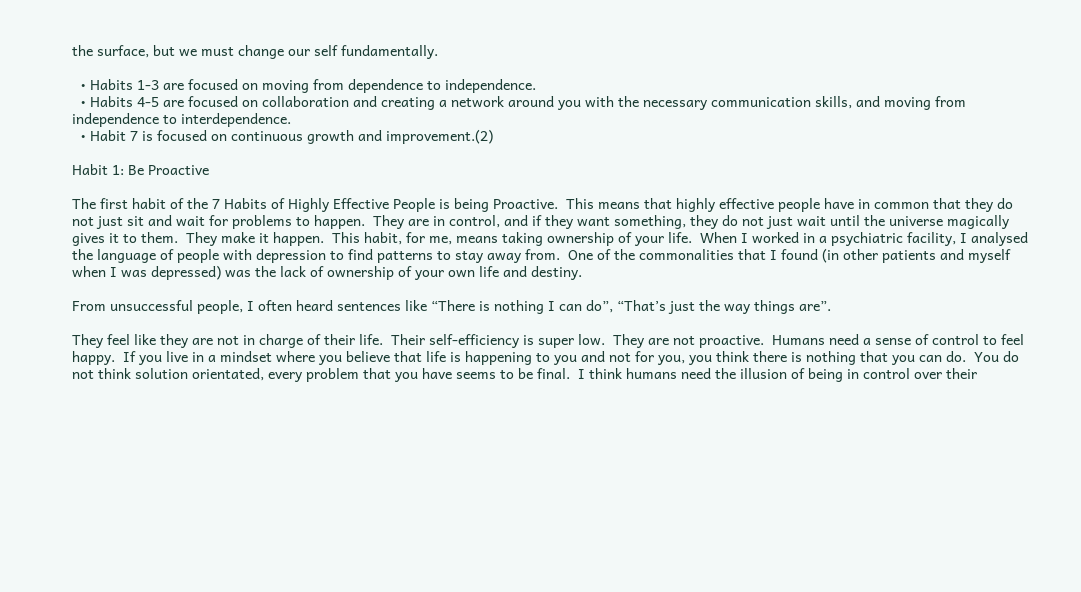the surface, but we must change our self fundamentally.

  • Habits 1-3 are focused on moving from dependence to independence.
  • Habits 4-5 are focused on collaboration and creating a network around you with the necessary communication skills, and moving from independence to interdependence.
  • Habit 7 is focused on continuous growth and improvement.(2)

Habit 1: Be Proactive

The first habit of the 7 Habits of Highly Effective People is being Proactive.  This means that highly effective people have in common that they do not just sit and wait for problems to happen.  They are in control, and if they want something, they do not just wait until the universe magically gives it to them.  They make it happen.  This habit, for me, means taking ownership of your life.  When I worked in a psychiatric facility, I analysed the language of people with depression to find patterns to stay away from.  One of the commonalities that I found (in other patients and myself when I was depressed) was the lack of ownership of your own life and destiny.

From unsuccessful people, I often heard sentences like “There is nothing I can do”, “That’s just the way things are”.

They feel like they are not in charge of their life.  Their self-efficiency is super low.  They are not proactive.  Humans need a sense of control to feel happy.  If you live in a mindset where you believe that life is happening to you and not for you, you think there is nothing that you can do.  You do not think solution orientated, every problem that you have seems to be final.  I think humans need the illusion of being in control over their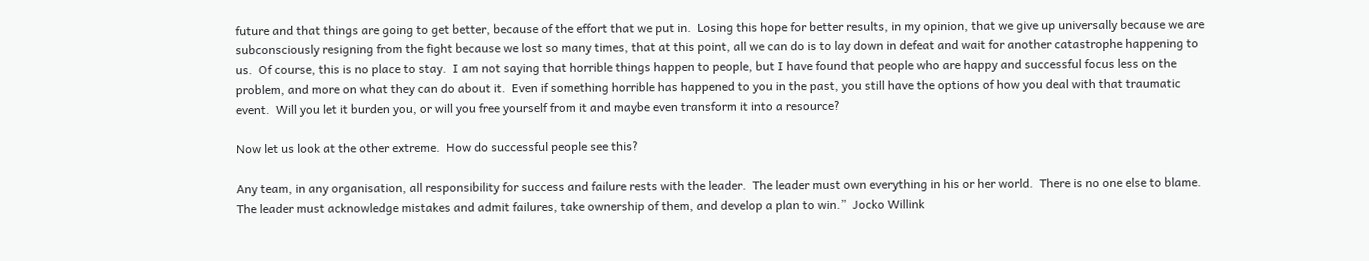future and that things are going to get better, because of the effort that we put in.  Losing this hope for better results, in my opinion, that we give up universally because we are subconsciously resigning from the fight because we lost so many times, that at this point, all we can do is to lay down in defeat and wait for another catastrophe happening to us.  Of course, this is no place to stay.  I am not saying that horrible things happen to people, but I have found that people who are happy and successful focus less on the problem, and more on what they can do about it.  Even if something horrible has happened to you in the past, you still have the options of how you deal with that traumatic event.  Will you let it burden you, or will you free yourself from it and maybe even transform it into a resource?

Now let us look at the other extreme.  How do successful people see this?

Any team, in any organisation, all responsibility for success and failure rests with the leader.  The leader must own everything in his or her world.  There is no one else to blame.  The leader must acknowledge mistakes and admit failures, take ownership of them, and develop a plan to win.”  Jocko Willink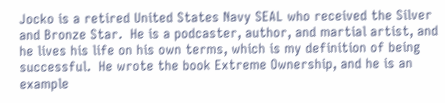Jocko is a retired United States Navy SEAL who received the Silver and Bronze Star.  He is a podcaster, author, and martial artist, and he lives his life on his own terms, which is my definition of being successful.  He wrote the book Extreme Ownership, and he is an example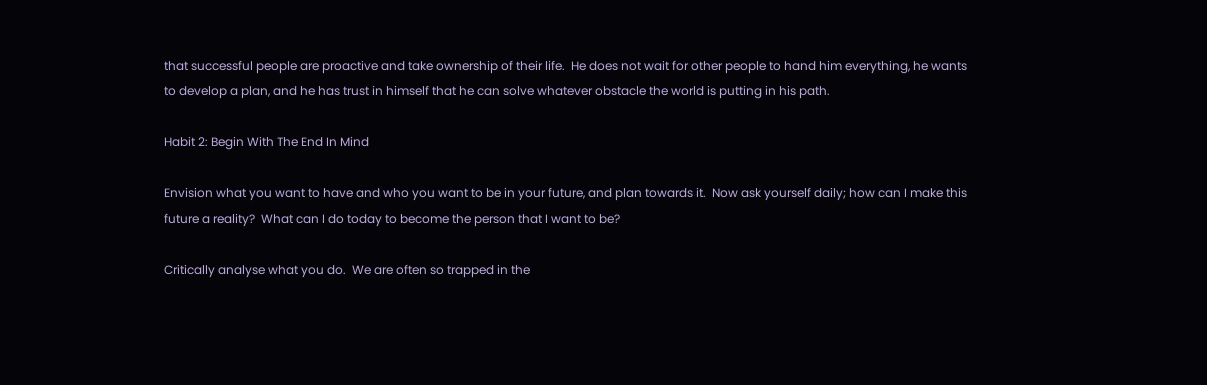that successful people are proactive and take ownership of their life.  He does not wait for other people to hand him everything, he wants to develop a plan, and he has trust in himself that he can solve whatever obstacle the world is putting in his path.

Habit 2: Begin With The End In Mind

Envision what you want to have and who you want to be in your future, and plan towards it.  Now ask yourself daily; how can I make this future a reality?  What can I do today to become the person that I want to be?

Critically analyse what you do.  We are often so trapped in the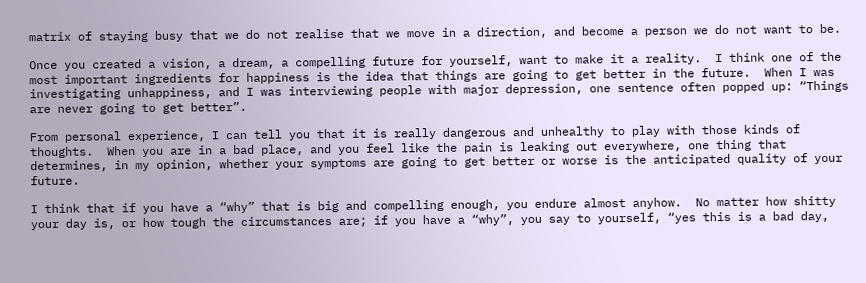matrix of staying busy that we do not realise that we move in a direction, and become a person we do not want to be.

Once you created a vision, a dream, a compelling future for yourself, want to make it a reality.  I think one of the most important ingredients for happiness is the idea that things are going to get better in the future.  When I was investigating unhappiness, and I was interviewing people with major depression, one sentence often popped up: “Things are never going to get better”.

From personal experience, I can tell you that it is really dangerous and unhealthy to play with those kinds of thoughts.  When you are in a bad place, and you feel like the pain is leaking out everywhere, one thing that determines, in my opinion, whether your symptoms are going to get better or worse is the anticipated quality of your future.

I think that if you have a “why” that is big and compelling enough, you endure almost anyhow.  No matter how shitty your day is, or how tough the circumstances are; if you have a “why”, you say to yourself, “yes this is a bad day,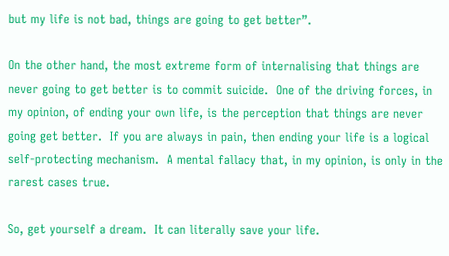but my life is not bad, things are going to get better”.

On the other hand, the most extreme form of internalising that things are never going to get better is to commit suicide.  One of the driving forces, in my opinion, of ending your own life, is the perception that things are never going get better.  If you are always in pain, then ending your life is a logical self-protecting mechanism.  A mental fallacy that, in my opinion, is only in the rarest cases true.

So, get yourself a dream.  It can literally save your life.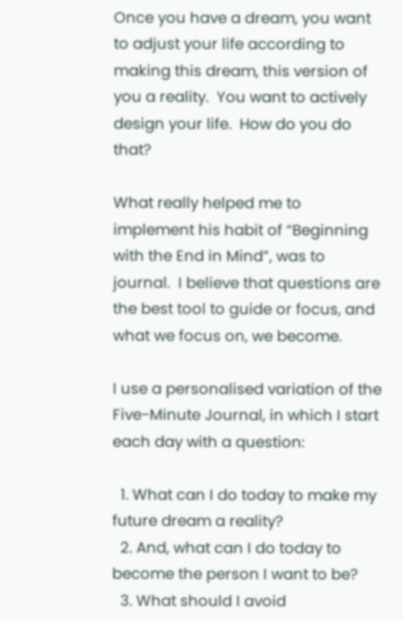Once you have a dream, you want to adjust your life according to making this dream, this version of you a reality.  You want to actively design your life.  How do you do that?

What really helped me to implement his habit of “Beginning with the End in Mind”, was to journal.  I believe that questions are the best tool to guide or focus, and what we focus on, we become.

I use a personalised variation of the Five-Minute Journal, in which I start each day with a question:

  1. What can I do today to make my future dream a reality?
  2. And, what can I do today to become the person I want to be?
  3. What should I avoid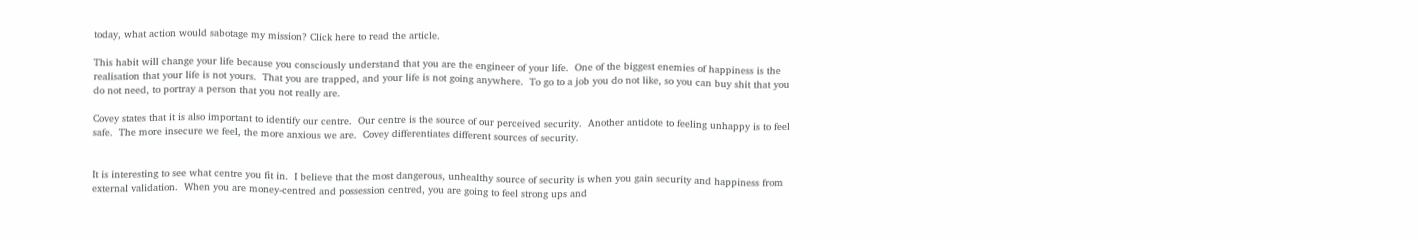today, what action would sabotage my mission? Click here to read the article.

This habit will change your life because you consciously understand that you are the engineer of your life.  One of the biggest enemies of happiness is the realisation that your life is not yours.  That you are trapped, and your life is not going anywhere.  To go to a job you do not like, so you can buy shit that you do not need, to portray a person that you not really are.

Covey states that it is also important to identify our centre.  Our centre is the source of our perceived security.  Another antidote to feeling unhappy is to feel safe.  The more insecure we feel, the more anxious we are.  Covey differentiates different sources of security.


It is interesting to see what centre you fit in.  I believe that the most dangerous, unhealthy source of security is when you gain security and happiness from external validation.  When you are money-centred and possession centred, you are going to feel strong ups and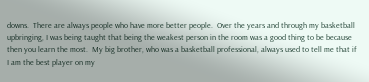downs.  There are always people who have more better people.  Over the years and through my basketball upbringing, I was being taught that being the weakest person in the room was a good thing to be because then you learn the most.  My big brother, who was a basketball professional, always used to tell me that if I am the best player on my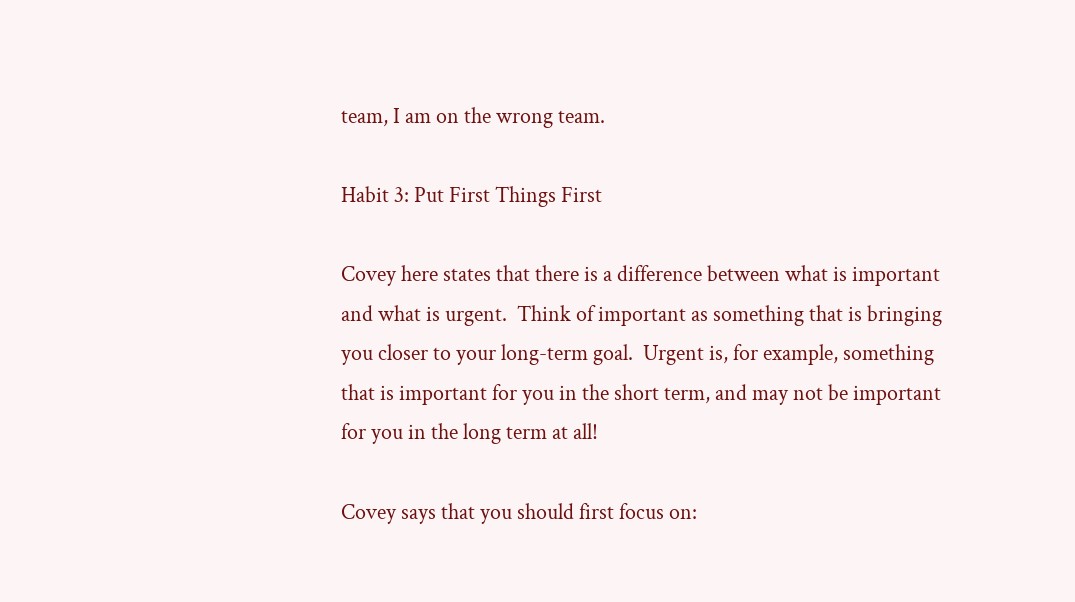team, I am on the wrong team.

Habit 3: Put First Things First

Covey here states that there is a difference between what is important and what is urgent.  Think of important as something that is bringing you closer to your long-term goal.  Urgent is, for example, something that is important for you in the short term, and may not be important for you in the long term at all!

Covey says that you should first focus on: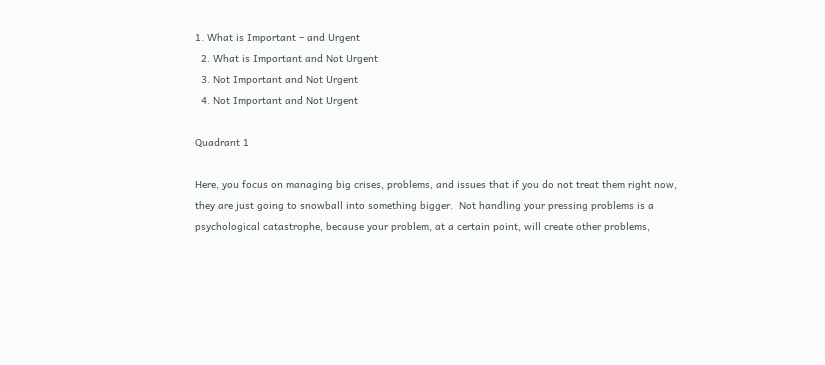1. What is Important – and Urgent
  2. What is Important and Not Urgent
  3. Not Important and Not Urgent
  4. Not Important and Not Urgent

Quadrant 1

Here, you focus on managing big crises, problems, and issues that if you do not treat them right now, they are just going to snowball into something bigger.  Not handling your pressing problems is a psychological catastrophe, because your problem, at a certain point, will create other problems,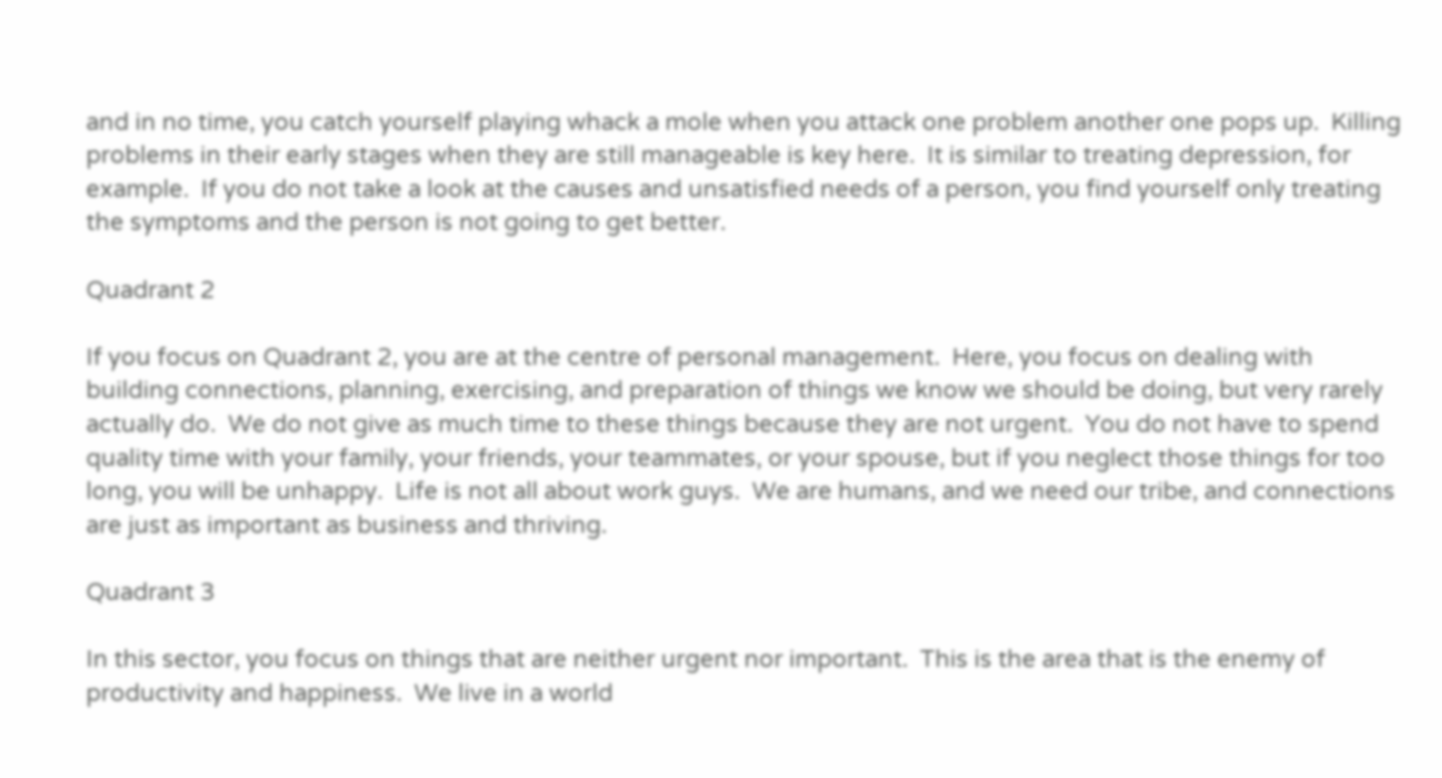and in no time, you catch yourself playing whack a mole when you attack one problem another one pops up.  Killing problems in their early stages when they are still manageable is key here.  It is similar to treating depression, for example.  If you do not take a look at the causes and unsatisfied needs of a person, you find yourself only treating the symptoms and the person is not going to get better.

Quadrant 2

If you focus on Quadrant 2, you are at the centre of personal management.  Here, you focus on dealing with building connections, planning, exercising, and preparation of things we know we should be doing, but very rarely actually do.  We do not give as much time to these things because they are not urgent.  You do not have to spend quality time with your family, your friends, your teammates, or your spouse, but if you neglect those things for too long, you will be unhappy.  Life is not all about work guys.  We are humans, and we need our tribe, and connections are just as important as business and thriving.

Quadrant 3

In this sector, you focus on things that are neither urgent nor important.  This is the area that is the enemy of productivity and happiness.  We live in a world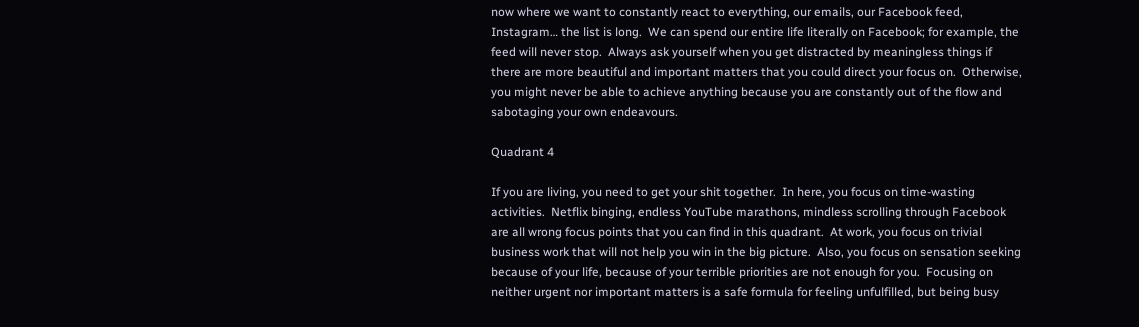now where we want to constantly react to everything, our emails, our Facebook feed, Instagram… the list is long.  We can spend our entire life literally on Facebook; for example, the feed will never stop.  Always ask yourself when you get distracted by meaningless things if there are more beautiful and important matters that you could direct your focus on.  Otherwise, you might never be able to achieve anything because you are constantly out of the flow and sabotaging your own endeavours.

Quadrant 4

If you are living, you need to get your shit together.  In here, you focus on time-wasting activities.  Netflix binging, endless YouTube marathons, mindless scrolling through Facebook are all wrong focus points that you can find in this quadrant.  At work, you focus on trivial business work that will not help you win in the big picture.  Also, you focus on sensation seeking because of your life, because of your terrible priorities are not enough for you.  Focusing on neither urgent nor important matters is a safe formula for feeling unfulfilled, but being busy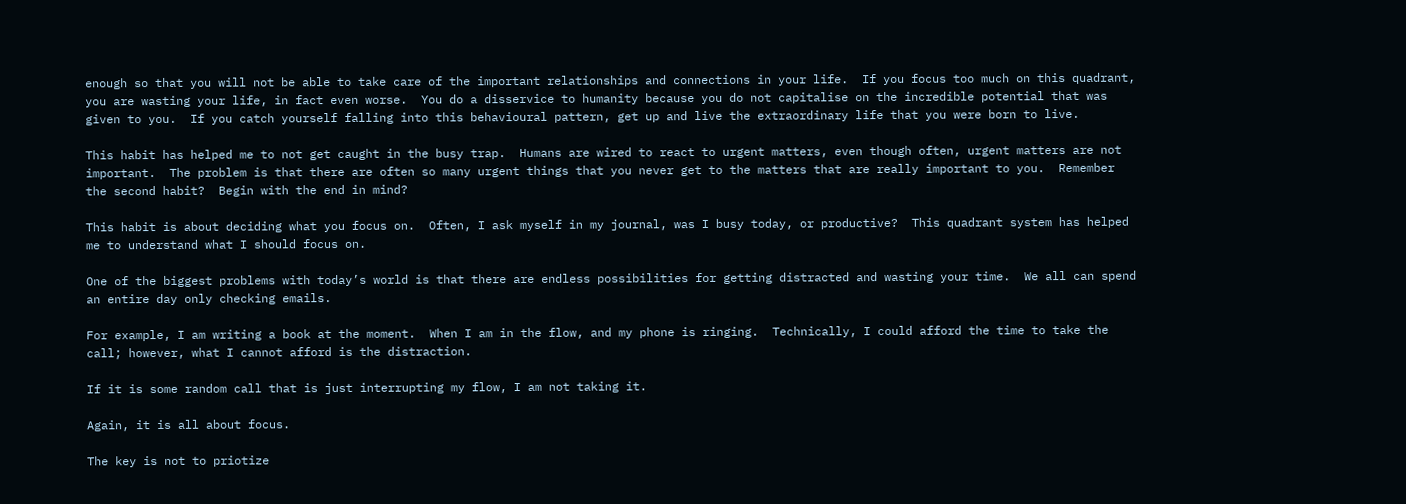enough so that you will not be able to take care of the important relationships and connections in your life.  If you focus too much on this quadrant, you are wasting your life, in fact even worse.  You do a disservice to humanity because you do not capitalise on the incredible potential that was given to you.  If you catch yourself falling into this behavioural pattern, get up and live the extraordinary life that you were born to live.

This habit has helped me to not get caught in the busy trap.  Humans are wired to react to urgent matters, even though often, urgent matters are not important.  The problem is that there are often so many urgent things that you never get to the matters that are really important to you.  Remember the second habit?  Begin with the end in mind?

This habit is about deciding what you focus on.  Often, I ask myself in my journal, was I busy today, or productive?  This quadrant system has helped me to understand what I should focus on.

One of the biggest problems with today’s world is that there are endless possibilities for getting distracted and wasting your time.  We all can spend an entire day only checking emails.

For example, I am writing a book at the moment.  When I am in the flow, and my phone is ringing.  Technically, I could afford the time to take the call; however, what I cannot afford is the distraction.

If it is some random call that is just interrupting my flow, I am not taking it.

Again, it is all about focus.

The key is not to priotize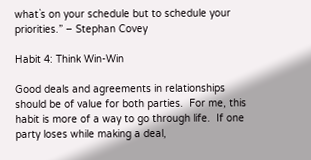what`s on your schedule but to schedule your priorities.” – Stephan Covey

Habit 4: Think Win-Win

Good deals and agreements in relationships should be of value for both parties.  For me, this habit is more of a way to go through life.  If one party loses while making a deal,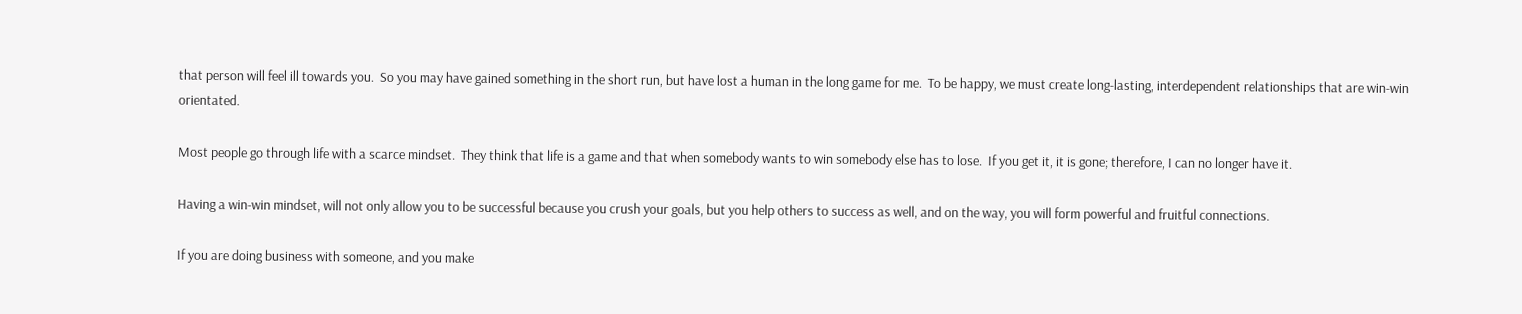that person will feel ill towards you.  So you may have gained something in the short run, but have lost a human in the long game for me.  To be happy, we must create long-lasting, interdependent relationships that are win-win orientated.

Most people go through life with a scarce mindset.  They think that life is a game and that when somebody wants to win somebody else has to lose.  If you get it, it is gone; therefore, I can no longer have it.

Having a win-win mindset, will not only allow you to be successful because you crush your goals, but you help others to success as well, and on the way, you will form powerful and fruitful connections.

If you are doing business with someone, and you make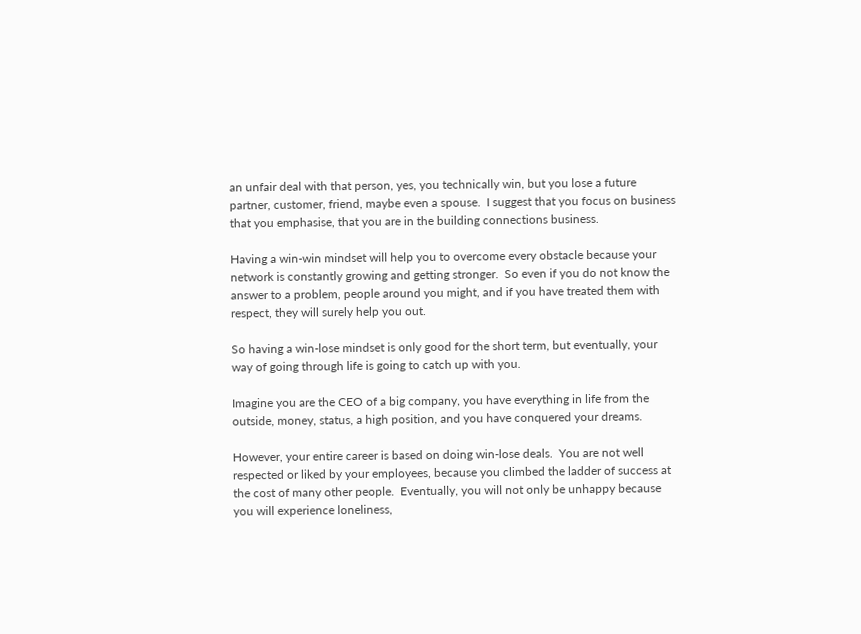an unfair deal with that person, yes, you technically win, but you lose a future partner, customer, friend, maybe even a spouse.  I suggest that you focus on business that you emphasise, that you are in the building connections business.

Having a win-win mindset will help you to overcome every obstacle because your network is constantly growing and getting stronger.  So even if you do not know the answer to a problem, people around you might, and if you have treated them with respect, they will surely help you out.

So having a win-lose mindset is only good for the short term, but eventually, your way of going through life is going to catch up with you.

Imagine you are the CEO of a big company, you have everything in life from the outside, money, status, a high position, and you have conquered your dreams.

However, your entire career is based on doing win-lose deals.  You are not well respected or liked by your employees, because you climbed the ladder of success at the cost of many other people.  Eventually, you will not only be unhappy because you will experience loneliness,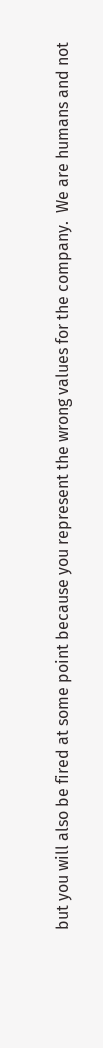but you will also be fired at some point because you represent the wrong values for the company.  We are humans and not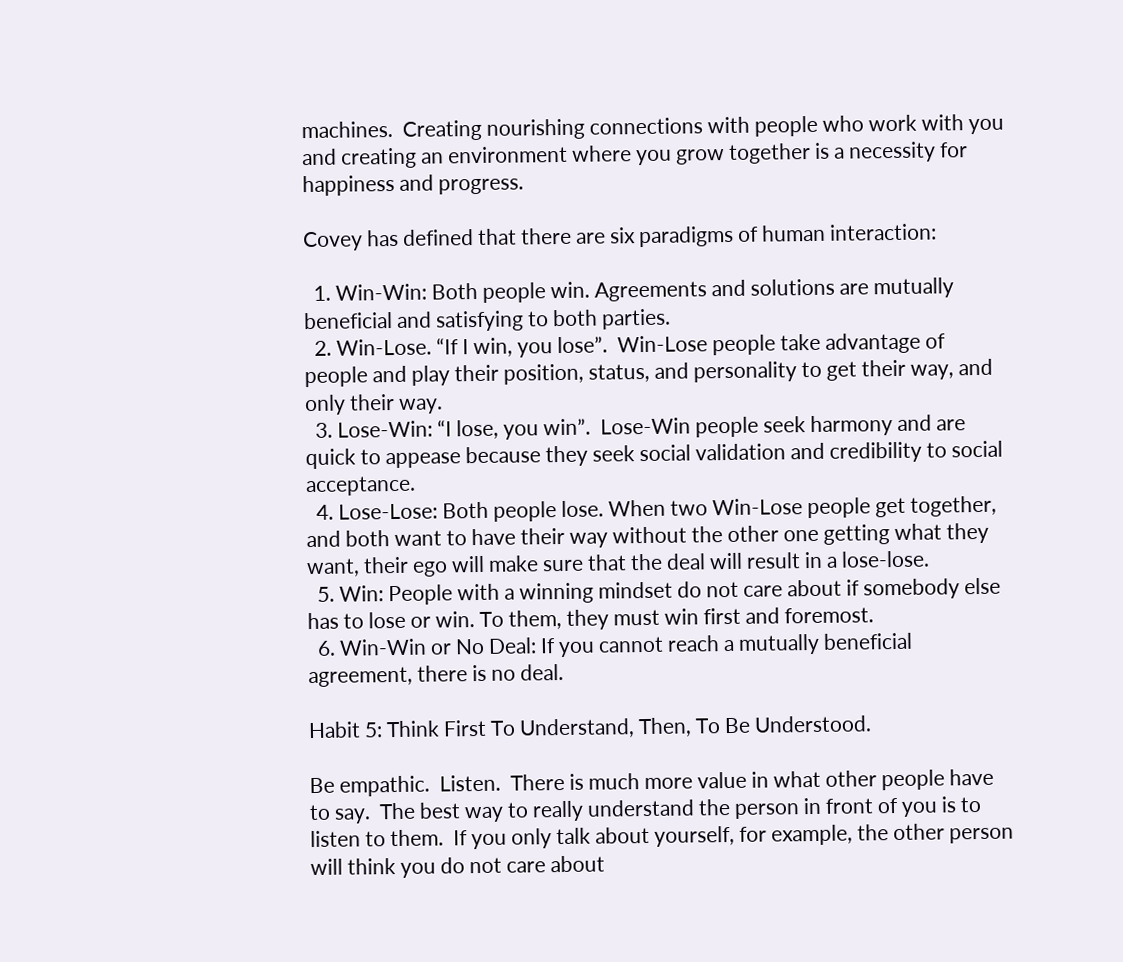machines.  Creating nourishing connections with people who work with you and creating an environment where you grow together is a necessity for happiness and progress.

Covey has defined that there are six paradigms of human interaction:

  1. Win-Win: Both people win. Agreements and solutions are mutually beneficial and satisfying to both parties.
  2. Win-Lose. “If I win, you lose”.  Win-Lose people take advantage of people and play their position, status, and personality to get their way, and only their way.
  3. Lose-Win: “I lose, you win”.  Lose-Win people seek harmony and are quick to appease because they seek social validation and credibility to social acceptance.
  4. Lose-Lose: Both people lose. When two Win-Lose people get together, and both want to have their way without the other one getting what they want, their ego will make sure that the deal will result in a lose-lose.
  5. Win: People with a winning mindset do not care about if somebody else has to lose or win. To them, they must win first and foremost.
  6. Win-Win or No Deal: If you cannot reach a mutually beneficial agreement, there is no deal.

Habit 5: Think First To Understand, Then, To Be Understood.

Be empathic.  Listen.  There is much more value in what other people have to say.  The best way to really understand the person in front of you is to listen to them.  If you only talk about yourself, for example, the other person will think you do not care about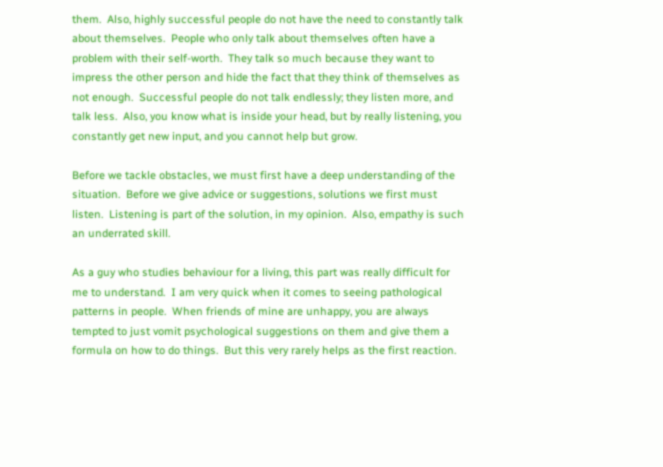them.  Also, highly successful people do not have the need to constantly talk about themselves.  People who only talk about themselves often have a problem with their self-worth.  They talk so much because they want to impress the other person and hide the fact that they think of themselves as not enough.  Successful people do not talk endlessly; they listen more, and talk less.  Also, you know what is inside your head, but by really listening, you constantly get new input, and you cannot help but grow.

Before we tackle obstacles, we must first have a deep understanding of the situation.  Before we give advice or suggestions, solutions we first must listen.  Listening is part of the solution, in my opinion.  Also, empathy is such an underrated skill.

As a guy who studies behaviour for a living, this part was really difficult for me to understand.  I am very quick when it comes to seeing pathological patterns in people.  When friends of mine are unhappy, you are always tempted to just vomit psychological suggestions on them and give them a formula on how to do things.  But this very rarely helps as the first reaction.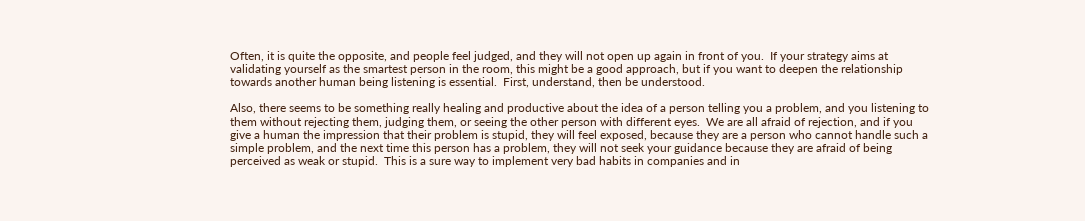Often, it is quite the opposite, and people feel judged, and they will not open up again in front of you.  If your strategy aims at validating yourself as the smartest person in the room, this might be a good approach, but if you want to deepen the relationship towards another human being listening is essential.  First, understand, then be understood.

Also, there seems to be something really healing and productive about the idea of a person telling you a problem, and you listening to them without rejecting them, judging them, or seeing the other person with different eyes.  We are all afraid of rejection, and if you give a human the impression that their problem is stupid, they will feel exposed, because they are a person who cannot handle such a simple problem, and the next time this person has a problem, they will not seek your guidance because they are afraid of being perceived as weak or stupid.  This is a sure way to implement very bad habits in companies and in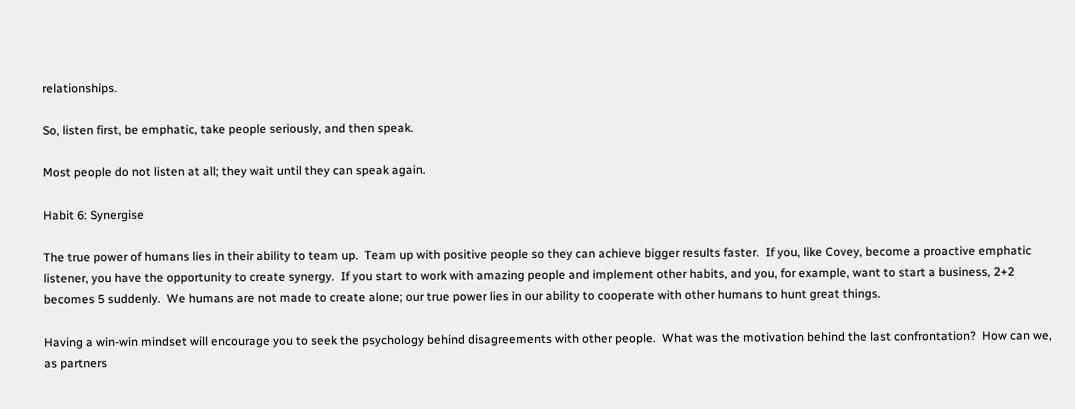relationships.

So, listen first, be emphatic, take people seriously, and then speak.

Most people do not listen at all; they wait until they can speak again.

Habit 6: Synergise

The true power of humans lies in their ability to team up.  Team up with positive people so they can achieve bigger results faster.  If you, like Covey, become a proactive emphatic listener, you have the opportunity to create synergy.  If you start to work with amazing people and implement other habits, and you, for example, want to start a business, 2+2 becomes 5 suddenly.  We humans are not made to create alone; our true power lies in our ability to cooperate with other humans to hunt great things.

Having a win-win mindset will encourage you to seek the psychology behind disagreements with other people.  What was the motivation behind the last confrontation?  How can we, as partners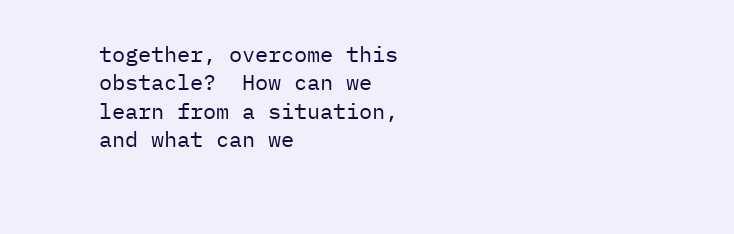together, overcome this obstacle?  How can we learn from a situation, and what can we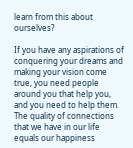learn from this about ourselves?

If you have any aspirations of conquering your dreams and making your vision come true, you need people around you that help you, and you need to help them.  The quality of connections that we have in our life equals our happiness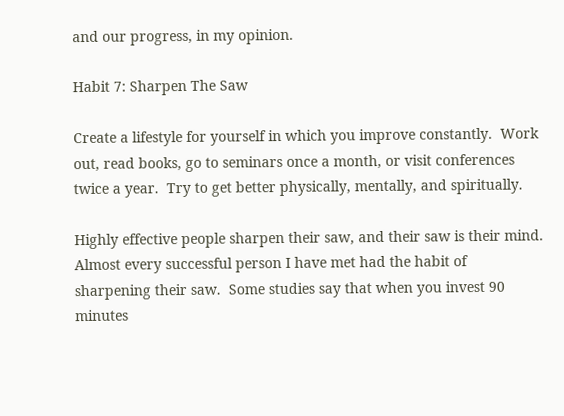and our progress, in my opinion.

Habit 7: Sharpen The Saw

Create a lifestyle for yourself in which you improve constantly.  Work out, read books, go to seminars once a month, or visit conferences twice a year.  Try to get better physically, mentally, and spiritually.

Highly effective people sharpen their saw, and their saw is their mind.  Almost every successful person I have met had the habit of sharpening their saw.  Some studies say that when you invest 90 minutes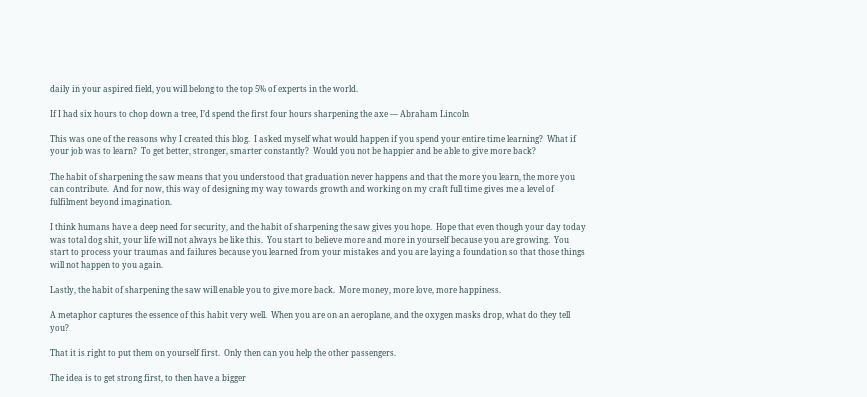daily in your aspired field, you will belong to the top 5% of experts in the world.

If I had six hours to chop down a tree, I’d spend the first four hours sharpening the axe — Abraham Lincoln

This was one of the reasons why I created this blog.  I asked myself what would happen if you spend your entire time learning?  What if your job was to learn?  To get better, stronger, smarter constantly?  Would you not be happier and be able to give more back?

The habit of sharpening the saw means that you understood that graduation never happens and that the more you learn, the more you can contribute.  And for now, this way of designing my way towards growth and working on my craft full time gives me a level of fulfilment beyond imagination.

I think humans have a deep need for security, and the habit of sharpening the saw gives you hope.  Hope that even though your day today was total dog shit, your life will not always be like this.  You start to believe more and more in yourself because you are growing.  You start to process your traumas and failures because you learned from your mistakes and you are laying a foundation so that those things will not happen to you again.

Lastly, the habit of sharpening the saw will enable you to give more back.  More money, more love, more happiness.

A metaphor captures the essence of this habit very well.  When you are on an aeroplane, and the oxygen masks drop, what do they tell you?

That it is right to put them on yourself first.  Only then can you help the other passengers.

The idea is to get strong first, to then have a bigger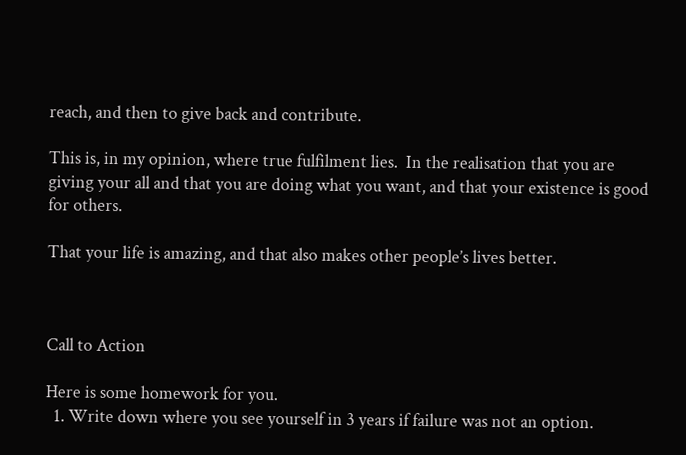reach, and then to give back and contribute.

This is, in my opinion, where true fulfilment lies.  In the realisation that you are giving your all and that you are doing what you want, and that your existence is good for others.

That your life is amazing, and that also makes other people’s lives better.



Call to Action

Here is some homework for you.
  1. Write down where you see yourself in 3 years if failure was not an option.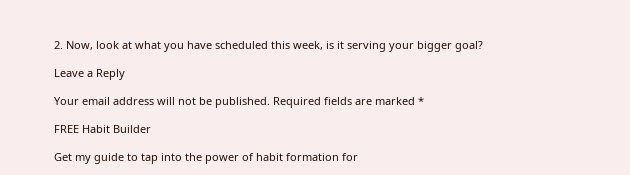2. Now, look at what you have scheduled this week, is it serving your bigger goal?

Leave a Reply

Your email address will not be published. Required fields are marked *

FREE Habit Builder

Get my guide to tap into the power of habit formation for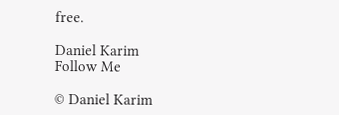free.

Daniel Karim
Follow Me

© Daniel Karim